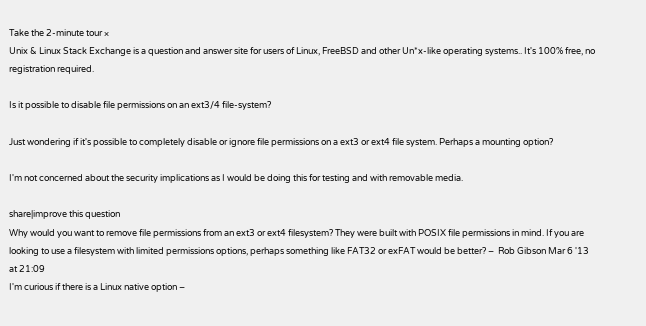Take the 2-minute tour ×
Unix & Linux Stack Exchange is a question and answer site for users of Linux, FreeBSD and other Un*x-like operating systems.. It's 100% free, no registration required.

Is it possible to disable file permissions on an ext3/4 file-system?

Just wondering if it's possible to completely disable or ignore file permissions on a ext3 or ext4 file system. Perhaps a mounting option?

I'm not concerned about the security implications as I would be doing this for testing and with removable media.

share|improve this question
Why would you want to remove file permissions from an ext3 or ext4 filesystem? They were built with POSIX file permissions in mind. If you are looking to use a filesystem with limited permissions options, perhaps something like FAT32 or exFAT would be better? –  Rob Gibson Mar 6 '13 at 21:09
I'm curious if there is a Linux native option –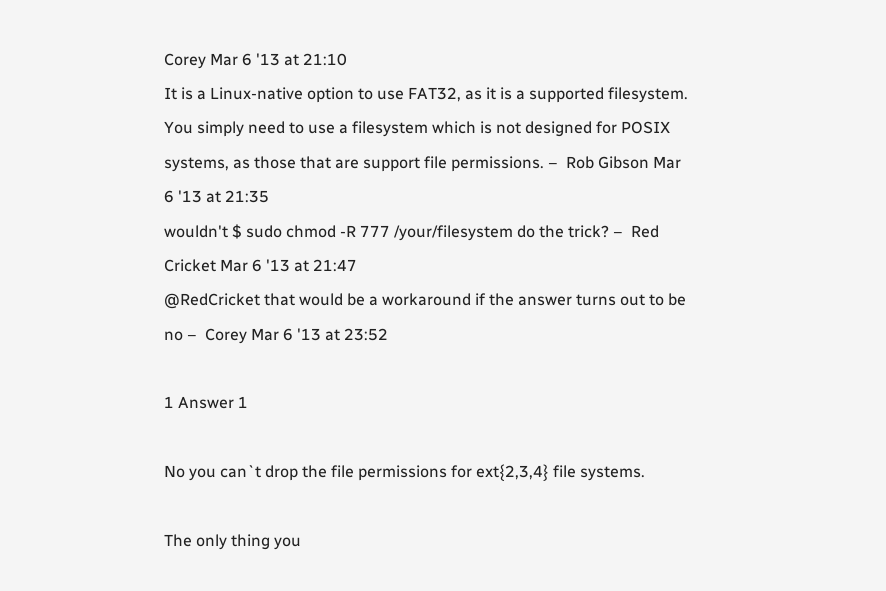Corey Mar 6 '13 at 21:10
It is a Linux-native option to use FAT32, as it is a supported filesystem. You simply need to use a filesystem which is not designed for POSIX systems, as those that are support file permissions. –  Rob Gibson Mar 6 '13 at 21:35
wouldn't $ sudo chmod -R 777 /your/filesystem do the trick? –  Red Cricket Mar 6 '13 at 21:47
@RedCricket that would be a workaround if the answer turns out to be no –  Corey Mar 6 '13 at 23:52

1 Answer 1

No you can`t drop the file permissions for ext{2,3,4} file systems.

The only thing you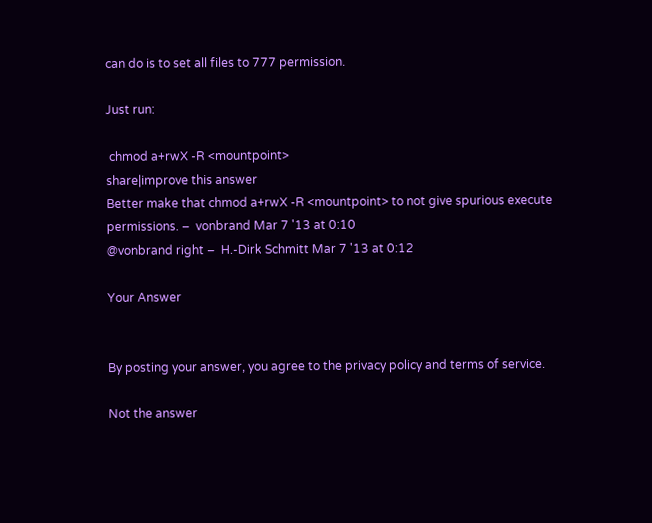can do is to set all files to 777 permission.

Just run:

 chmod a+rwX -R <mountpoint>
share|improve this answer
Better make that chmod a+rwX -R <mountpoint> to not give spurious execute permissions. –  vonbrand Mar 7 '13 at 0:10
@vonbrand right –  H.-Dirk Schmitt Mar 7 '13 at 0:12

Your Answer


By posting your answer, you agree to the privacy policy and terms of service.

Not the answer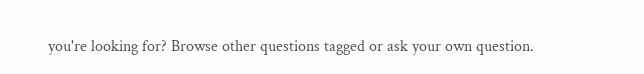you're looking for? Browse other questions tagged or ask your own question.